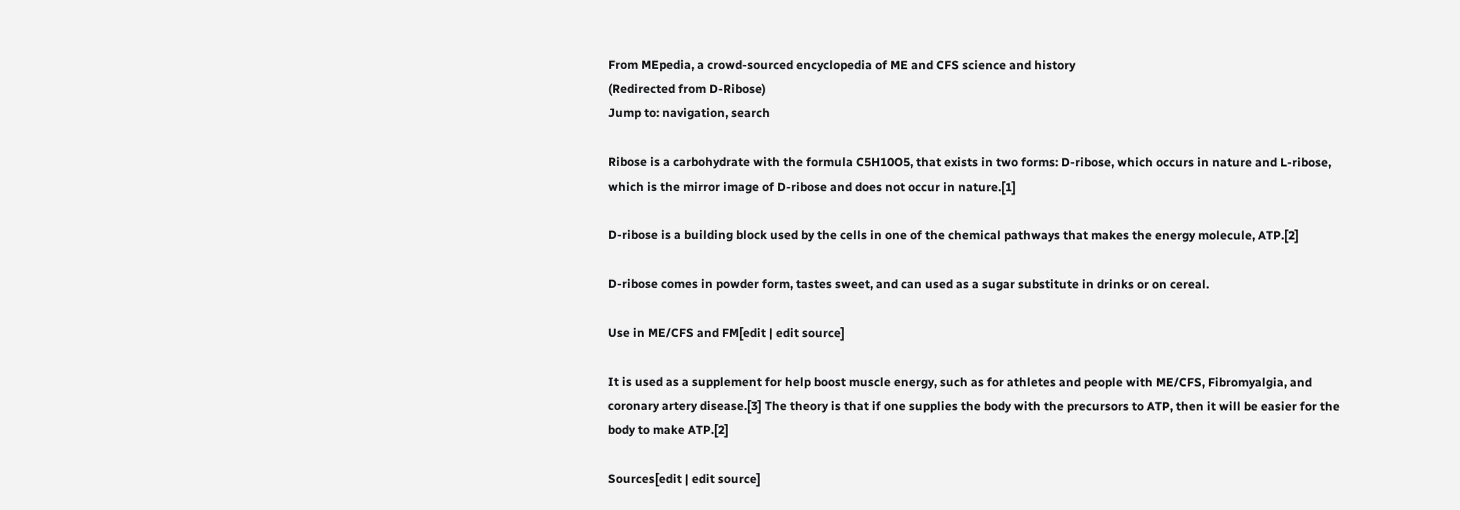From MEpedia, a crowd-sourced encyclopedia of ME and CFS science and history
(Redirected from D-Ribose)
Jump to: navigation, search

Ribose is a carbohydrate with the formula C5H10O5, that exists in two forms: D-ribose, which occurs in nature and L-ribose, which is the mirror image of D-ribose and does not occur in nature.[1]

D-ribose is a building block used by the cells in one of the chemical pathways that makes the energy molecule, ATP.[2]

D-ribose comes in powder form, tastes sweet, and can used as a sugar substitute in drinks or on cereal.

Use in ME/CFS and FM[edit | edit source]

It is used as a supplement for help boost muscle energy, such as for athletes and people with ME/CFS, Fibromyalgia, and coronary artery disease.[3] The theory is that if one supplies the body with the precursors to ATP, then it will be easier for the body to make ATP.[2]

Sources[edit | edit source]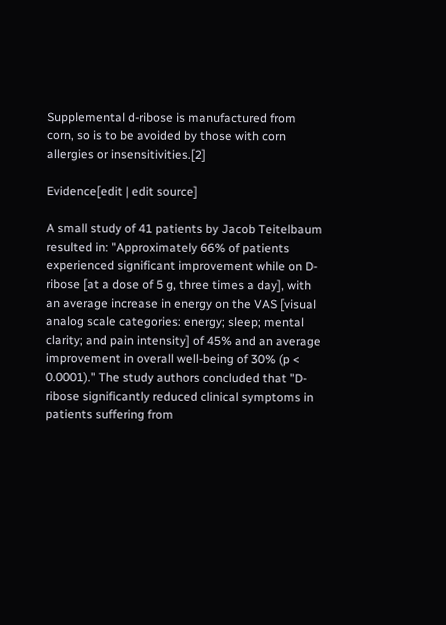Supplemental d-ribose is manufactured from corn, so is to be avoided by those with corn allergies or insensitivities.[2]

Evidence[edit | edit source]

A small study of 41 patients by Jacob Teitelbaum resulted in: "Approximately 66% of patients experienced significant improvement while on D-ribose [at a dose of 5 g, three times a day], with an average increase in energy on the VAS [visual analog scale categories: energy; sleep; mental clarity; and pain intensity] of 45% and an average improvement in overall well-being of 30% (p < 0.0001)." The study authors concluded that "D-ribose significantly reduced clinical symptoms in patients suffering from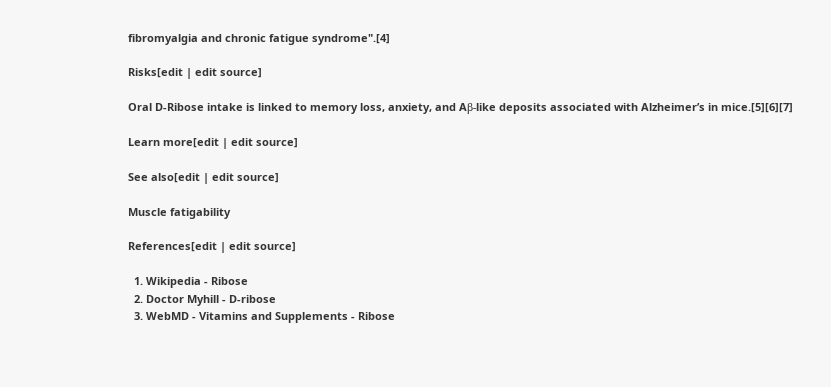fibromyalgia and chronic fatigue syndrome".[4]

Risks[edit | edit source]

Oral D-Ribose intake is linked to memory loss, anxiety, and Aβ-like deposits associated with Alzheimer’s in mice.[5][6][7]

Learn more[edit | edit source]

See also[edit | edit source]

Muscle fatigability

References[edit | edit source]

  1. Wikipedia - Ribose
  2. Doctor Myhill - D-ribose
  3. WebMD - Vitamins and Supplements - Ribose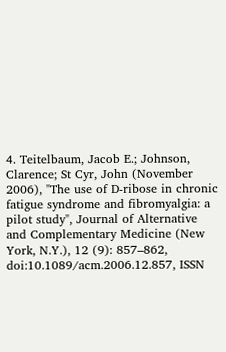4. Teitelbaum, Jacob E.; Johnson, Clarence; St Cyr, John (November 2006), "The use of D-ribose in chronic fatigue syndrome and fibromyalgia: a pilot study", Journal of Alternative and Complementary Medicine (New York, N.Y.), 12 (9): 857–862, doi:10.1089/acm.2006.12.857, ISSN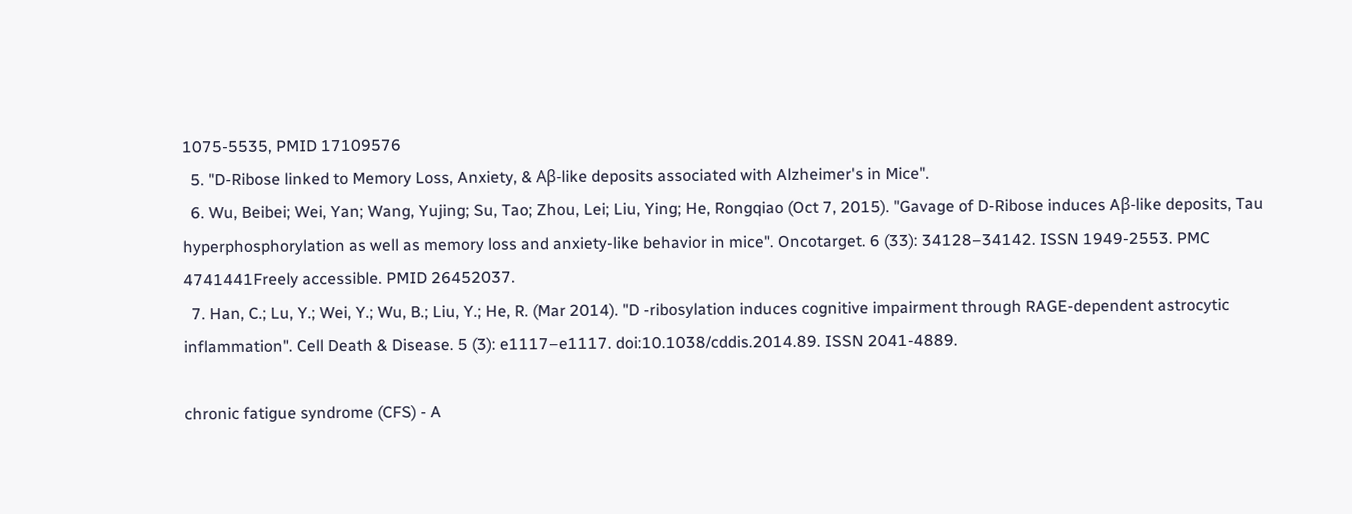1075-5535, PMID 17109576
  5. "D-Ribose linked to Memory Loss, Anxiety, & Aβ-like deposits associated with Alzheimer's in Mice".
  6. Wu, Beibei; Wei, Yan; Wang, Yujing; Su, Tao; Zhou, Lei; Liu, Ying; He, Rongqiao (Oct 7, 2015). "Gavage of D-Ribose induces Aβ-like deposits, Tau hyperphosphorylation as well as memory loss and anxiety-like behavior in mice". Oncotarget. 6 (33): 34128–34142. ISSN 1949-2553. PMC 4741441Freely accessible. PMID 26452037.
  7. Han, C.; Lu, Y.; Wei, Y.; Wu, B.; Liu, Y.; He, R. (Mar 2014). "D -ribosylation induces cognitive impairment through RAGE-dependent astrocytic inflammation". Cell Death & Disease. 5 (3): e1117–e1117. doi:10.1038/cddis.2014.89. ISSN 2041-4889.

chronic fatigue syndrome (CFS) - A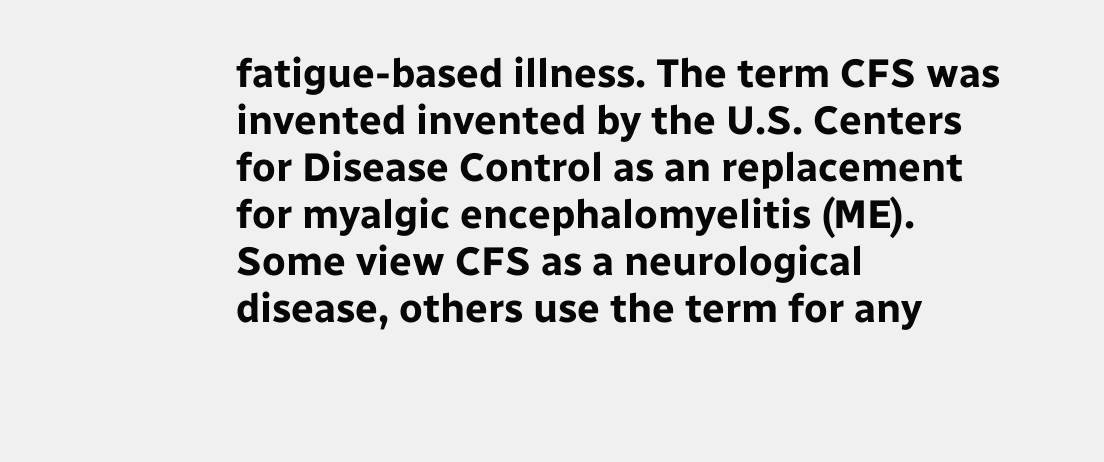fatigue-based illness. The term CFS was invented invented by the U.S. Centers for Disease Control as an replacement for myalgic encephalomyelitis (ME). Some view CFS as a neurological disease, others use the term for any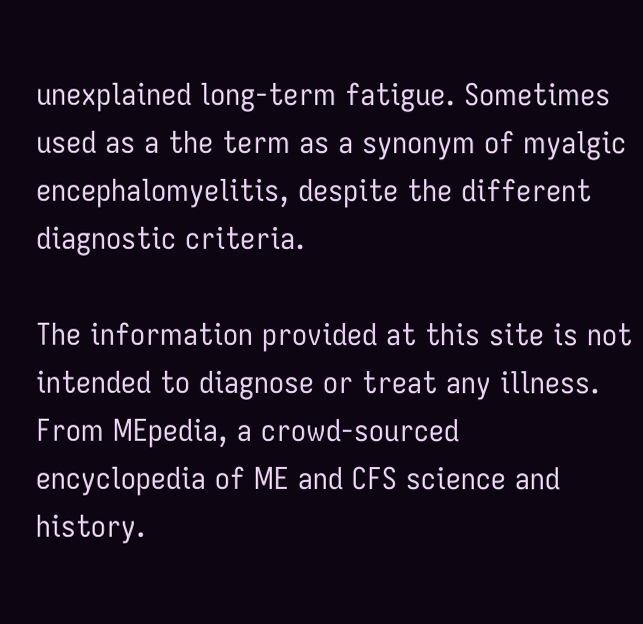unexplained long-term fatigue. Sometimes used as a the term as a synonym of myalgic encephalomyelitis, despite the different diagnostic criteria.

The information provided at this site is not intended to diagnose or treat any illness.
From MEpedia, a crowd-sourced encyclopedia of ME and CFS science and history.